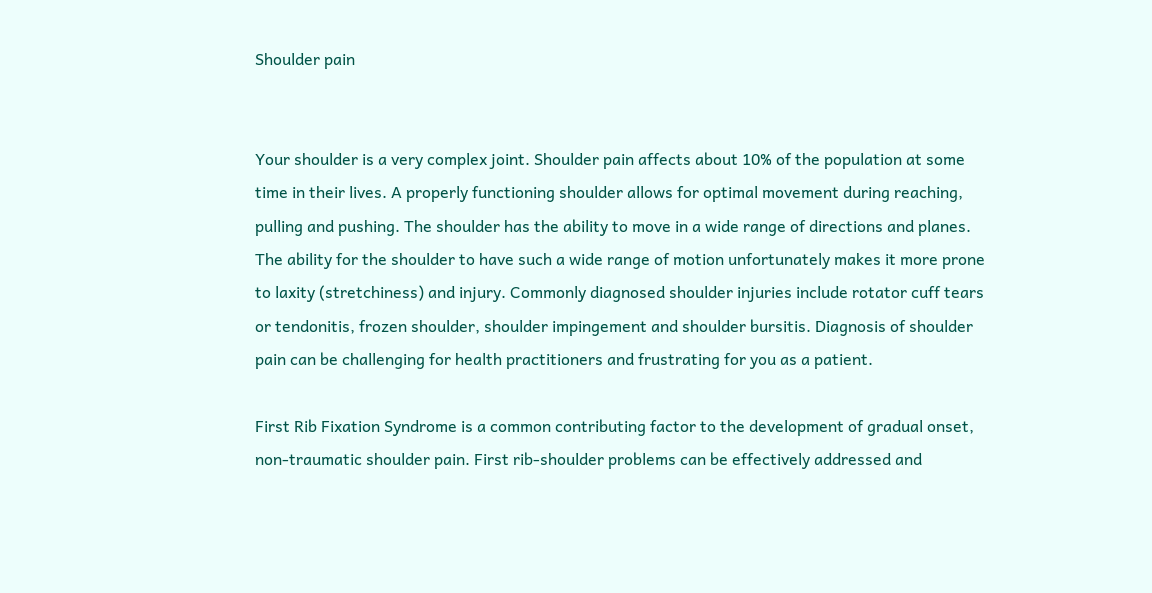Shoulder pain


Your shoulder is a very complex joint. Shoulder pain affects about 10% of the population at some time in their lives. A properly functioning shoulder allows for optimal movement during reaching, pulling and pushing. The shoulder has the ability to move in a wide range of directions and planes. The ability for the shoulder to have such a wide range of motion unfortunately makes it more prone to laxity (stretchiness) and injury. Commonly diagnosed shoulder injuries include rotator cuff tears or tendonitis, frozen shoulder, shoulder impingement and shoulder bursitis. Diagnosis of shoulder pain can be challenging for health practitioners and frustrating for you as a patient.

First Rib Fixation Syndrome is a common contributing factor to the development of gradual onset, non-traumatic shoulder pain. First rib-shoulder problems can be effectively addressed and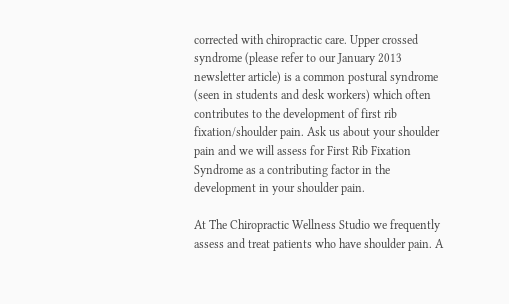corrected with chiropractic care. Upper crossed syndrome (please refer to our January 2013 newsletter article) is a common postural syndrome (seen in students and desk workers) which often contributes to the development of first rib fixation/shoulder pain. Ask us about your shoulder pain and we will assess for First Rib Fixation Syndrome as a contributing factor in the development in your shoulder pain.

At The Chiropractic Wellness Studio we frequently assess and treat patients who have shoulder pain. A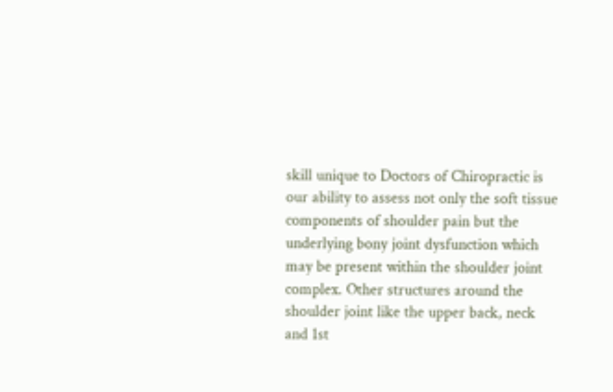skill unique to Doctors of Chiropractic is our ability to assess not only the soft tissue components of shoulder pain but the underlying bony joint dysfunction which may be present within the shoulder joint complex. Other structures around the shoulder joint like the upper back, neck and 1st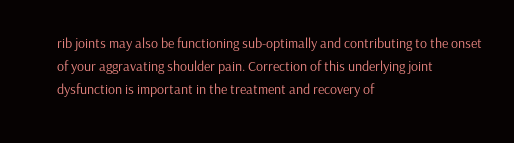rib joints may also be functioning sub-optimally and contributing to the onset of your aggravating shoulder pain. Correction of this underlying joint dysfunction is important in the treatment and recovery of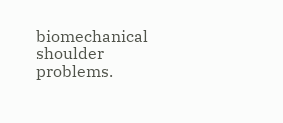biomechanical shoulder problems.